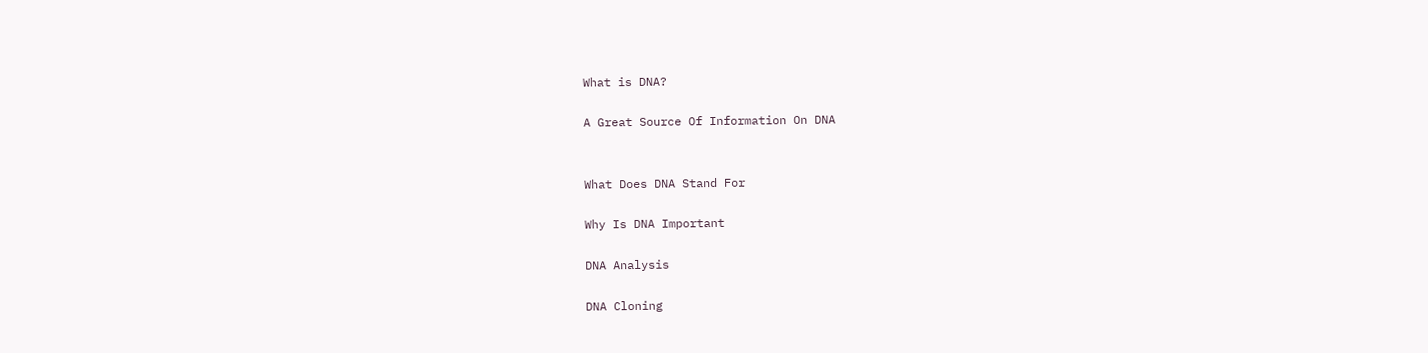What is DNA?

A Great Source Of Information On DNA


What Does DNA Stand For

Why Is DNA Important

DNA Analysis

DNA Cloning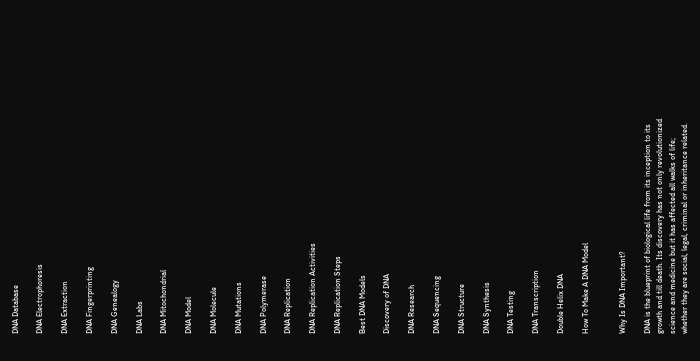DNA Database

DNA Electrophoresis

DNA Extraction

DNA Fingerprinting

DNA Genealogy

DNA Labs

DNA Mitochondrial

DNA Model

DNA Molecule

DNA Mutations

DNA Polymerase

DNA Replication

DNA Replication Activities

DNA Replication Steps

Best DNA Models

Discovery of DNA

DNA Research

DNA Sequencing

DNA Structure

DNA Synthesis

DNA Testing

DNA Transcription

Double Helix DNA

How To Make A DNA Model


Why Is DNA Important?

DNA is the blueprint of biological life from its inception to its growth and till death. Its discovery has not only revolutionized science and medicine but it has affected all walks of life; whether they are social, legal, criminal or inheritance related.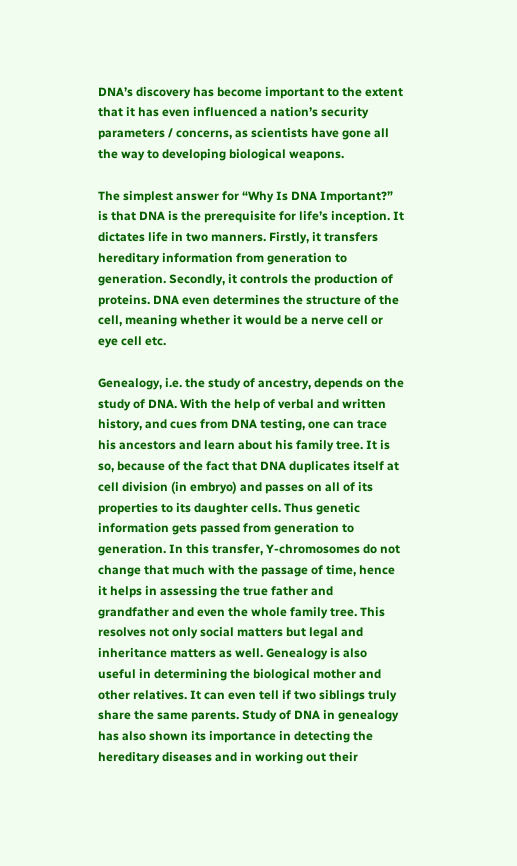DNA’s discovery has become important to the extent that it has even influenced a nation’s security parameters / concerns, as scientists have gone all the way to developing biological weapons.

The simplest answer for “Why Is DNA Important?” is that DNA is the prerequisite for life’s inception. It dictates life in two manners. Firstly, it transfers hereditary information from generation to generation. Secondly, it controls the production of proteins. DNA even determines the structure of the cell, meaning whether it would be a nerve cell or eye cell etc.

Genealogy, i.e. the study of ancestry, depends on the study of DNA. With the help of verbal and written history, and cues from DNA testing, one can trace his ancestors and learn about his family tree. It is so, because of the fact that DNA duplicates itself at cell division (in embryo) and passes on all of its properties to its daughter cells. Thus genetic information gets passed from generation to generation. In this transfer, Y-chromosomes do not change that much with the passage of time, hence it helps in assessing the true father and grandfather and even the whole family tree. This resolves not only social matters but legal and inheritance matters as well. Genealogy is also useful in determining the biological mother and other relatives. It can even tell if two siblings truly share the same parents. Study of DNA in genealogy has also shown its importance in detecting the hereditary diseases and in working out their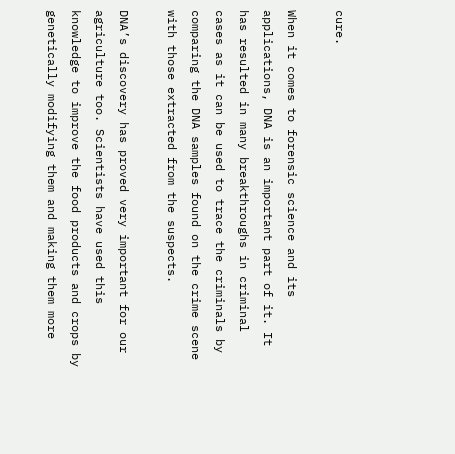cure.

When it comes to forensic science and its applications, DNA is an important part of it. It has resulted in many breakthroughs in criminal cases as it can be used to trace the criminals by comparing the DNA samples found on the crime scene with those extracted from the suspects.

DNA’s discovery has proved very important for our agriculture too. Scientists have used this knowledge to improve the food products and crops by genetically modifying them and making them more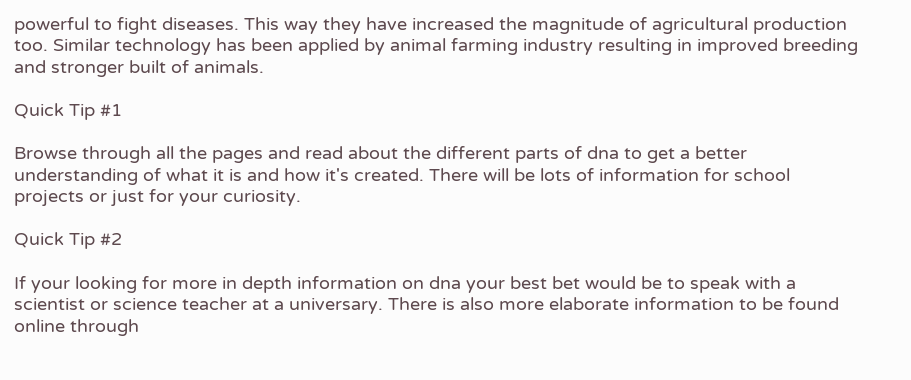powerful to fight diseases. This way they have increased the magnitude of agricultural production too. Similar technology has been applied by animal farming industry resulting in improved breeding and stronger built of animals.

Quick Tip #1

Browse through all the pages and read about the different parts of dna to get a better understanding of what it is and how it's created. There will be lots of information for school projects or just for your curiosity.

Quick Tip #2

If your looking for more in depth information on dna your best bet would be to speak with a scientist or science teacher at a universary. There is also more elaborate information to be found online through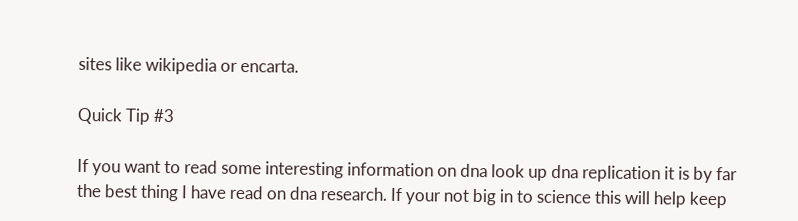sites like wikipedia or encarta.

Quick Tip #3

If you want to read some interesting information on dna look up dna replication it is by far the best thing I have read on dna research. If your not big in to science this will help keep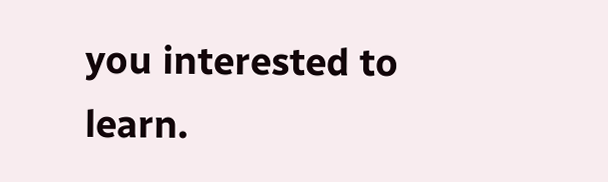you interested to learn.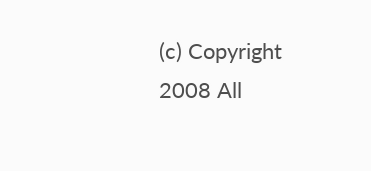(c) Copyright 2008 All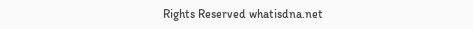Rights Reserved whatisdna.net